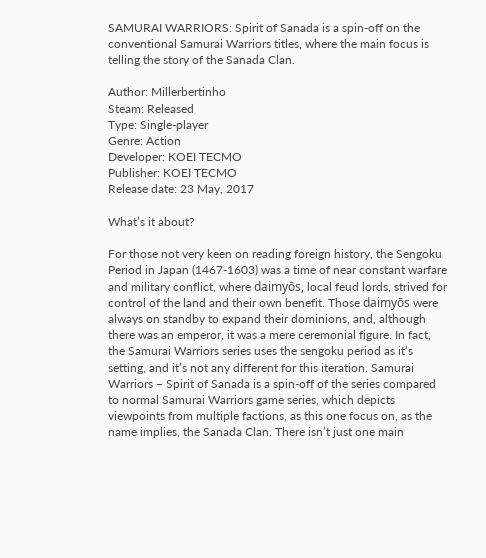SAMURAI WARRIORS: Spirit of Sanada is a spin-off on the conventional Samurai Warriors titles, where the main focus is telling the story of the Sanada Clan.

Author: Millerbertinho
Steam: Released
Type: Single-player
Genre: Action
Developer: KOEI TECMO
Publisher: KOEI TECMO
Release date: 23 May, 2017

What’s it about?

For those not very keen on reading foreign history, the Sengoku Period in Japan (1467-1603) was a time of near constant warfare and military conflict, where daimyōs, local feud lords, strived for control of the land and their own benefit. Those daimyōs were always on standby to expand their dominions, and, although there was an emperor, it was a mere ceremonial figure. In fact, the Samurai Warriors series uses the sengoku period as it’s setting, and it’s not any different for this iteration. Samurai Warriors – Spirit of Sanada is a spin-off of the series compared to normal Samurai Warriors game series, which depicts viewpoints from multiple factions, as this one focus on, as the name implies, the Sanada Clan. There isn’t just one main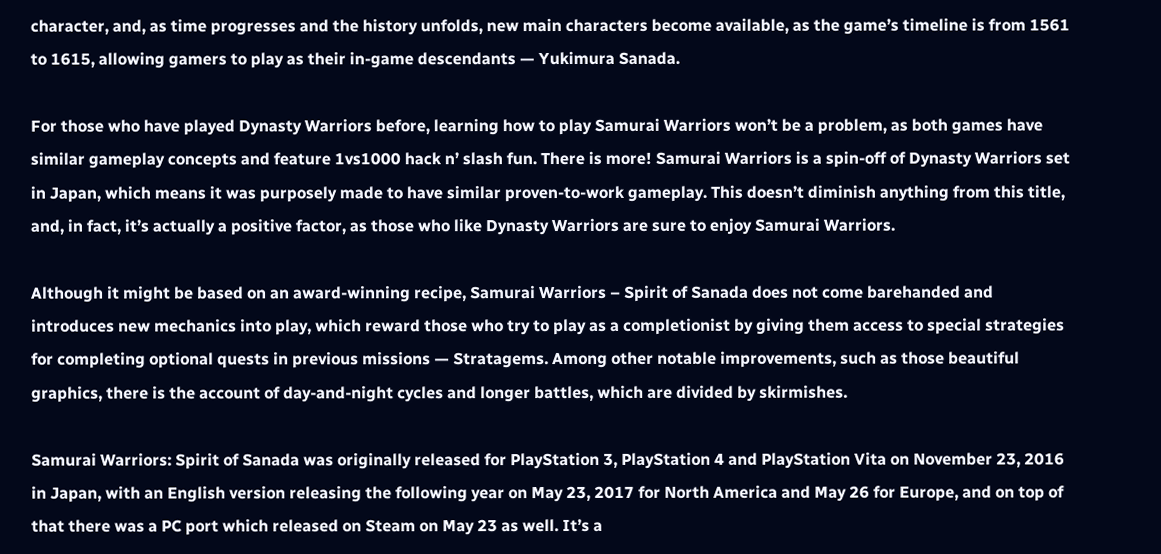character, and, as time progresses and the history unfolds, new main characters become available, as the game’s timeline is from 1561 to 1615, allowing gamers to play as their in-game descendants — Yukimura Sanada.

For those who have played Dynasty Warriors before, learning how to play Samurai Warriors won’t be a problem, as both games have similar gameplay concepts and feature 1vs1000 hack n’ slash fun. There is more! Samurai Warriors is a spin-off of Dynasty Warriors set in Japan, which means it was purposely made to have similar proven-to-work gameplay. This doesn’t diminish anything from this title, and, in fact, it’s actually a positive factor, as those who like Dynasty Warriors are sure to enjoy Samurai Warriors.

Although it might be based on an award-winning recipe, Samurai Warriors – Spirit of Sanada does not come barehanded and introduces new mechanics into play, which reward those who try to play as a completionist by giving them access to special strategies for completing optional quests in previous missions — Stratagems. Among other notable improvements, such as those beautiful graphics, there is the account of day-and-night cycles and longer battles, which are divided by skirmishes.

Samurai Warriors: Spirit of Sanada was originally released for PlayStation 3, PlayStation 4 and PlayStation Vita on November 23, 2016 in Japan, with an English version releasing the following year on May 23, 2017 for North America and May 26 for Europe, and on top of that there was a PC port which released on Steam on May 23 as well. It’s a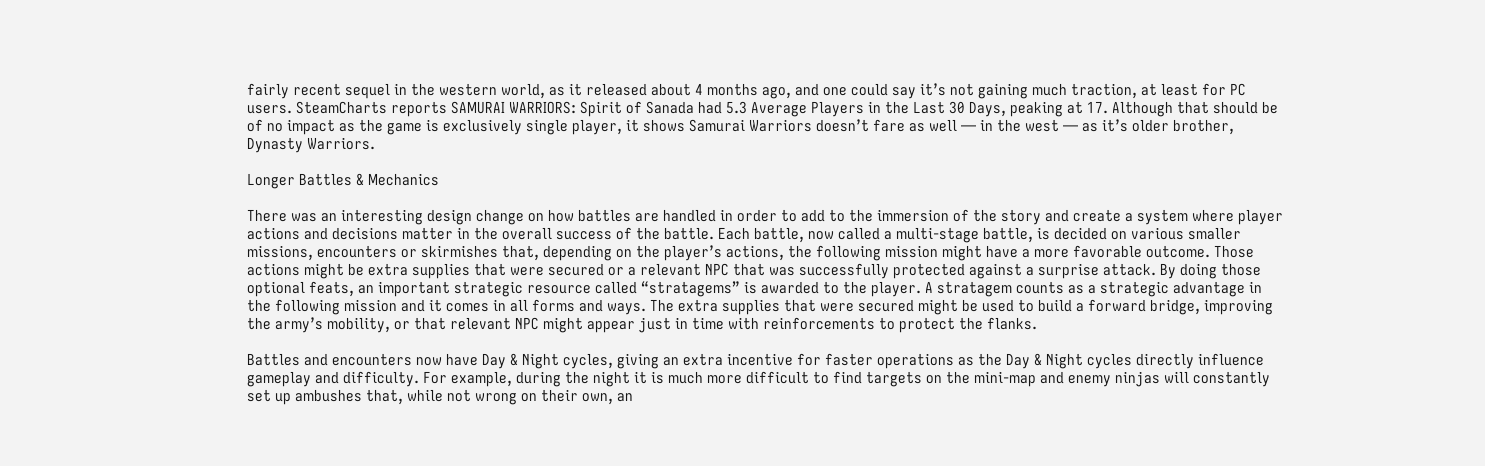fairly recent sequel in the western world, as it released about 4 months ago, and one could say it’s not gaining much traction, at least for PC users. SteamCharts reports SAMURAI WARRIORS: Spirit of Sanada had 5.3 Average Players in the Last 30 Days, peaking at 17. Although that should be of no impact as the game is exclusively single player, it shows Samurai Warriors doesn’t fare as well — in the west — as it’s older brother, Dynasty Warriors.

Longer Battles & Mechanics

There was an interesting design change on how battles are handled in order to add to the immersion of the story and create a system where player actions and decisions matter in the overall success of the battle. Each battle, now called a multi-stage battle, is decided on various smaller missions, encounters or skirmishes that, depending on the player’s actions, the following mission might have a more favorable outcome. Those actions might be extra supplies that were secured or a relevant NPC that was successfully protected against a surprise attack. By doing those optional feats, an important strategic resource called “stratagems” is awarded to the player. A stratagem counts as a strategic advantage in the following mission and it comes in all forms and ways. The extra supplies that were secured might be used to build a forward bridge, improving the army’s mobility, or that relevant NPC might appear just in time with reinforcements to protect the flanks.

Battles and encounters now have Day & Night cycles, giving an extra incentive for faster operations as the Day & Night cycles directly influence gameplay and difficulty. For example, during the night it is much more difficult to find targets on the mini-map and enemy ninjas will constantly set up ambushes that, while not wrong on their own, an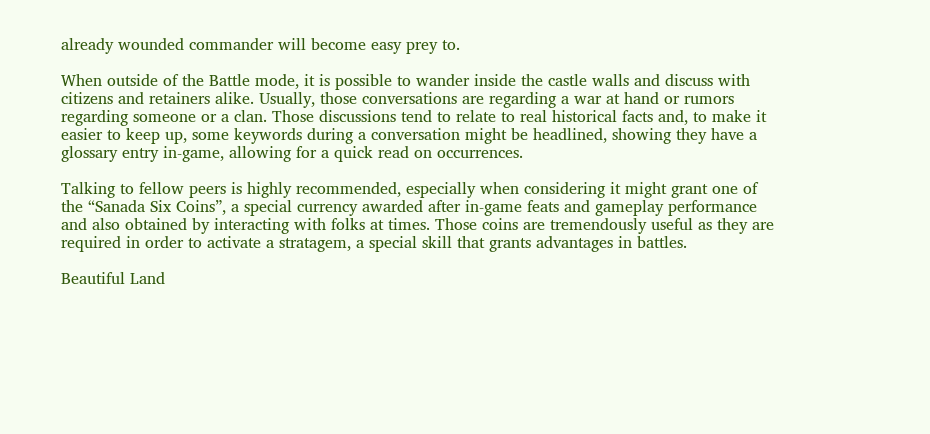already wounded commander will become easy prey to.

When outside of the Battle mode, it is possible to wander inside the castle walls and discuss with citizens and retainers alike. Usually, those conversations are regarding a war at hand or rumors regarding someone or a clan. Those discussions tend to relate to real historical facts and, to make it easier to keep up, some keywords during a conversation might be headlined, showing they have a glossary entry in-game, allowing for a quick read on occurrences.

Talking to fellow peers is highly recommended, especially when considering it might grant one of the “Sanada Six Coins”, a special currency awarded after in-game feats and gameplay performance and also obtained by interacting with folks at times. Those coins are tremendously useful as they are required in order to activate a stratagem, a special skill that grants advantages in battles.

Beautiful Land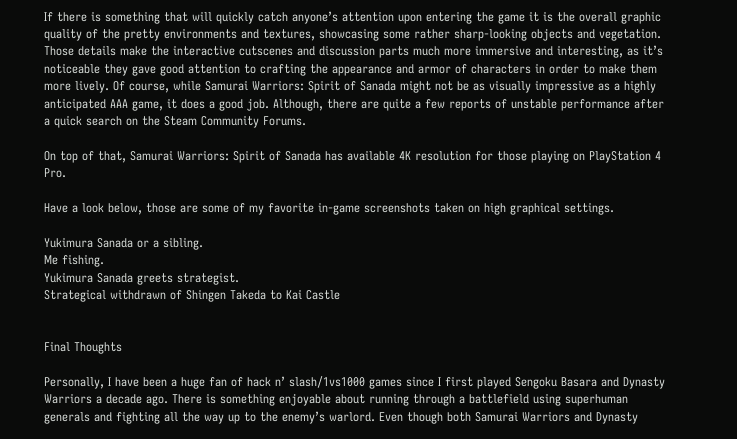If there is something that will quickly catch anyone’s attention upon entering the game it is the overall graphic quality of the pretty environments and textures, showcasing some rather sharp-looking objects and vegetation. Those details make the interactive cutscenes and discussion parts much more immersive and interesting, as it’s noticeable they gave good attention to crafting the appearance and armor of characters in order to make them more lively. Of course, while Samurai Warriors: Spirit of Sanada might not be as visually impressive as a highly anticipated AAA game, it does a good job. Although, there are quite a few reports of unstable performance after a quick search on the Steam Community Forums.

On top of that, Samurai Warriors: Spirit of Sanada has available 4K resolution for those playing on PlayStation 4 Pro.

Have a look below, those are some of my favorite in-game screenshots taken on high graphical settings.

Yukimura Sanada or a sibling.
Me fishing.
Yukimura Sanada greets strategist.
Strategical withdrawn of Shingen Takeda to Kai Castle


Final Thoughts

Personally, I have been a huge fan of hack n’ slash/1vs1000 games since I first played Sengoku Basara and Dynasty Warriors a decade ago. There is something enjoyable about running through a battlefield using superhuman generals and fighting all the way up to the enemy’s warlord. Even though both Samurai Warriors and Dynasty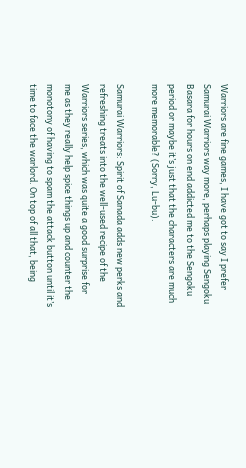Warriors are fine games, I have got to say I prefer Samurai Warriors way more, perhaps playing Sengoku Basara for hours on end addicted me to the Sengoku period or maybe it’s just that the characters are much more memorable? (Sorry, Lu-bu).

Samurai Warriors: Spirit of Sanada adds new perks and refreshing treats into the well-used recipe of the Warriors series, which was quite a good surprise for me as they really help spice things up and counter the monotony of having to spam the attack button until it’s time to face the warlord. On top of all that, being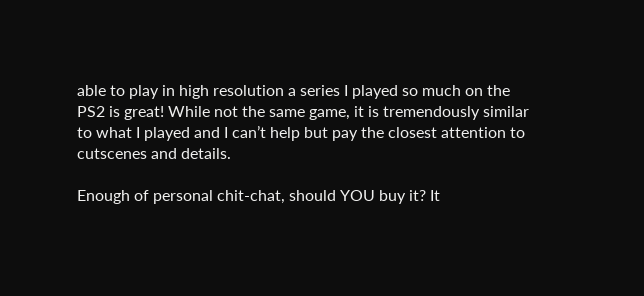able to play in high resolution a series I played so much on the PS2 is great! While not the same game, it is tremendously similar to what I played and I can’t help but pay the closest attention to cutscenes and details.

Enough of personal chit-chat, should YOU buy it? It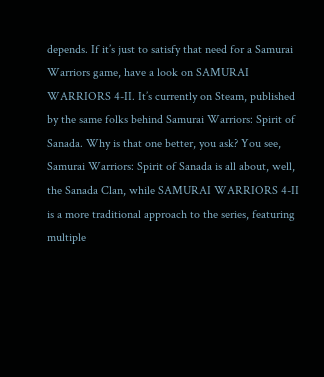depends. If it’s just to satisfy that need for a Samurai Warriors game, have a look on SAMURAI WARRIORS 4-II. It’s currently on Steam, published by the same folks behind Samurai Warriors: Spirit of Sanada. Why is that one better, you ask? You see, Samurai Warriors: Spirit of Sanada is all about, well, the Sanada Clan, while SAMURAI WARRIORS 4-II is a more traditional approach to the series, featuring multiple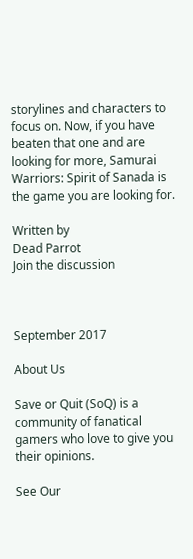storylines and characters to focus on. Now, if you have beaten that one and are looking for more, Samurai Warriors: Spirit of Sanada is the game you are looking for.

Written by
Dead Parrot
Join the discussion



September 2017

About Us

Save or Quit (SoQ) is a community of fanatical gamers who love to give you their opinions.

See Our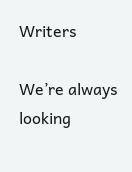Writers

We’re always looking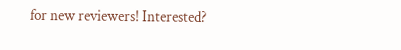for new reviewers! Interested?